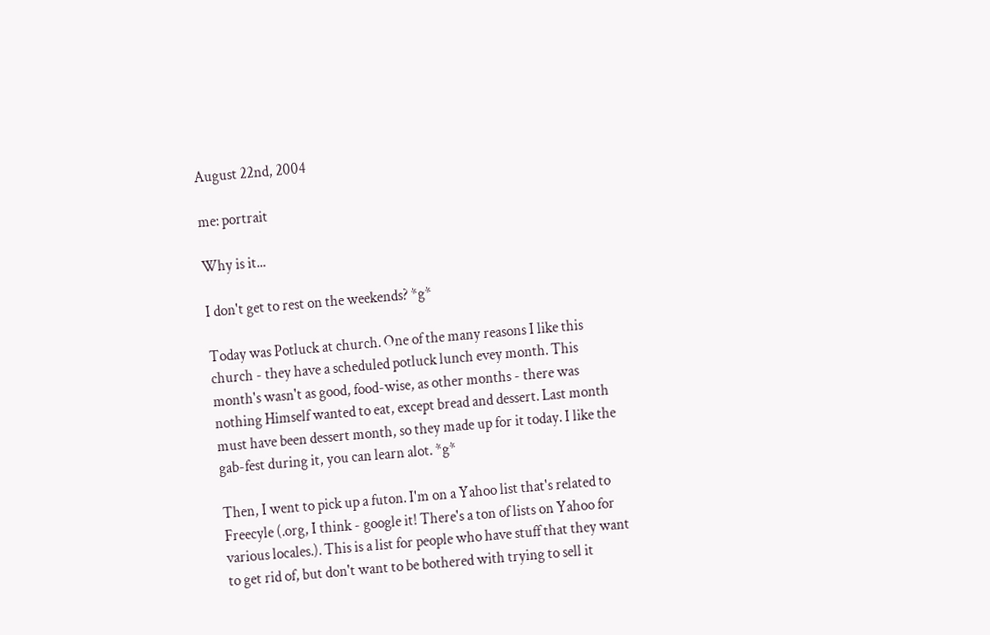August 22nd, 2004

me: portrait

Why is it...

I don't get to rest on the weekends? *g*

Today was Potluck at church. One of the many reasons I like this church - they have a scheduled potluck lunch evey month. This month's wasn't as good, food-wise, as other months - there was nothing Himself wanted to eat, except bread and dessert. Last month must have been dessert month, so they made up for it today. I like the gab-fest during it, you can learn alot. *g*

Then, I went to pick up a futon. I'm on a Yahoo list that's related to Freecyle (.org, I think - google it! There's a ton of lists on Yahoo for various locales.). This is a list for people who have stuff that they want to get rid of, but don't want to be bothered with trying to sell it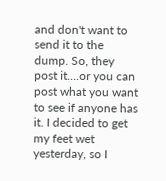and don't want to send it to the dump. So, they post it....or you can post what you want to see if anyone has it. I decided to get my feet wet yesterday, so I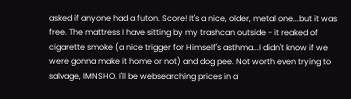asked if anyone had a futon. Score! It's a nice, older, metal one...but it was free. The mattress I have sitting by my trashcan outside - it reaked of cigarette smoke (a nice trigger for Himself's asthma...I didn't know if we were gonna make it home or not) and dog pee. Not worth even trying to salvage, IMNSHO. I'll be websearching prices in a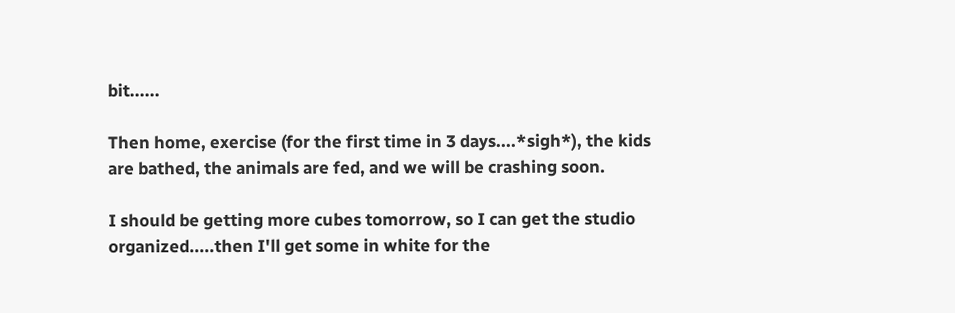bit......

Then home, exercise (for the first time in 3 days....*sigh*), the kids are bathed, the animals are fed, and we will be crashing soon.

I should be getting more cubes tomorrow, so I can get the studio organized.....then I'll get some in white for the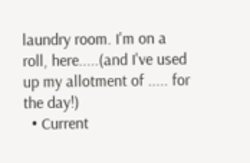laundry room. I'm on a roll, here.....(and I've used up my allotment of ..... for the day!)
  • Current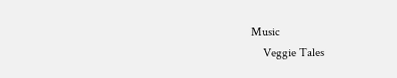Music
    Veggie Tales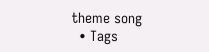theme song
  • Tags